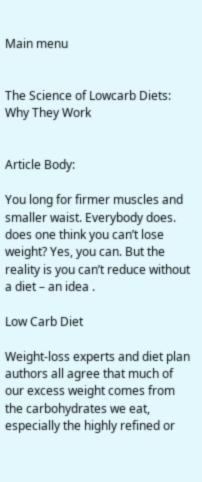Main menu


The Science of Lowcarb Diets: Why They Work


Article Body:

You long for firmer muscles and smaller waist. Everybody does. does one think you can’t lose weight? Yes, you can. But the reality is you can’t reduce without a diet – an idea .

Low Carb Diet

Weight-loss experts and diet plan authors all agree that much of our excess weight comes from the carbohydrates we eat, especially the highly refined or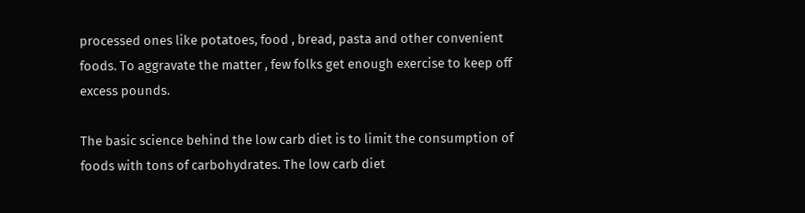processed ones like potatoes, food , bread, pasta and other convenient foods. To aggravate the matter , few folks get enough exercise to keep off excess pounds.

The basic science behind the low carb diet is to limit the consumption of foods with tons of carbohydrates. The low carb diet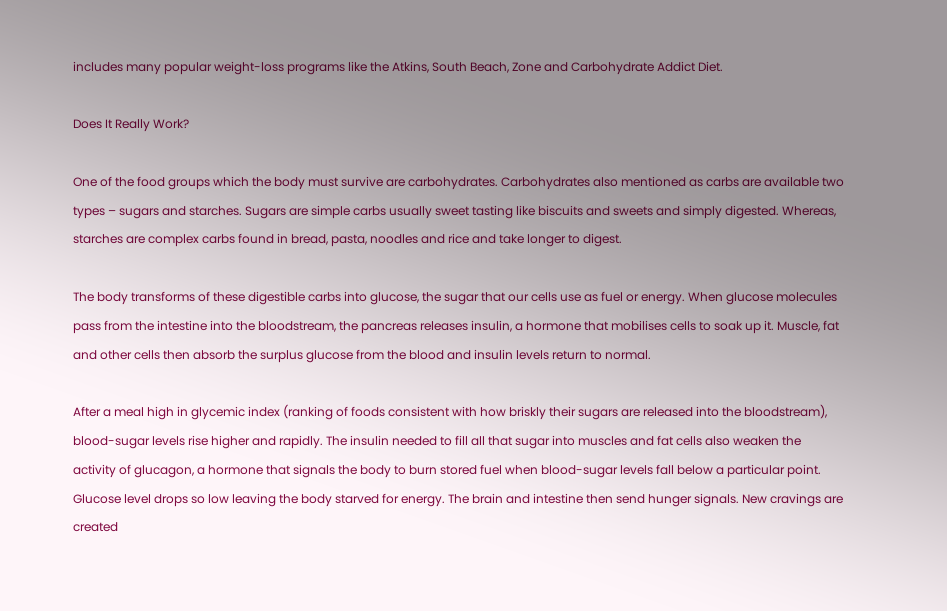includes many popular weight-loss programs like the Atkins, South Beach, Zone and Carbohydrate Addict Diet.

Does It Really Work?

One of the food groups which the body must survive are carbohydrates. Carbohydrates also mentioned as carbs are available two types – sugars and starches. Sugars are simple carbs usually sweet tasting like biscuits and sweets and simply digested. Whereas, starches are complex carbs found in bread, pasta, noodles and rice and take longer to digest.

The body transforms of these digestible carbs into glucose, the sugar that our cells use as fuel or energy. When glucose molecules pass from the intestine into the bloodstream, the pancreas releases insulin, a hormone that mobilises cells to soak up it. Muscle, fat and other cells then absorb the surplus glucose from the blood and insulin levels return to normal.

After a meal high in glycemic index (ranking of foods consistent with how briskly their sugars are released into the bloodstream), blood-sugar levels rise higher and rapidly. The insulin needed to fill all that sugar into muscles and fat cells also weaken the activity of glucagon, a hormone that signals the body to burn stored fuel when blood-sugar levels fall below a particular point. Glucose level drops so low leaving the body starved for energy. The brain and intestine then send hunger signals. New cravings are created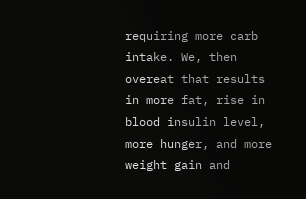requiring more carb intake. We, then overeat that results in more fat, rise in blood insulin level, more hunger, and more weight gain and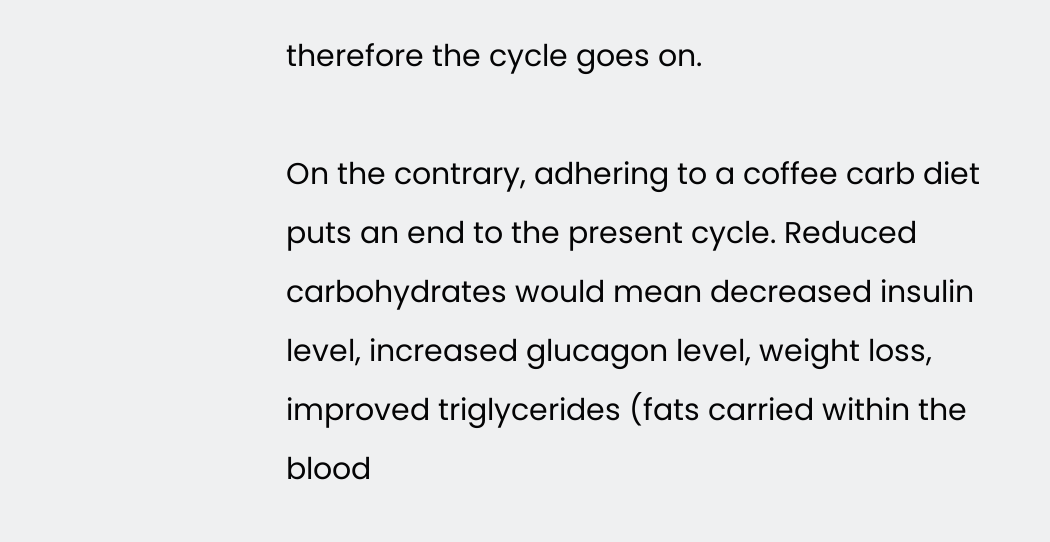therefore the cycle goes on.

On the contrary, adhering to a coffee carb diet puts an end to the present cycle. Reduced carbohydrates would mean decreased insulin level, increased glucagon level, weight loss, improved triglycerides (fats carried within the blood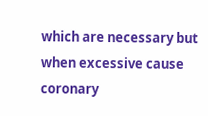which are necessary but when excessive cause coronary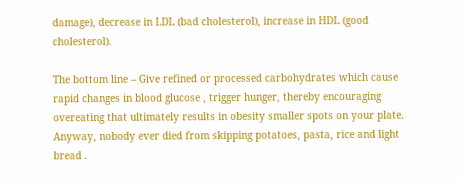damage), decrease in LDL (bad cholesterol), increase in HDL (good cholesterol).

The bottom line – Give refined or processed carbohydrates which cause rapid changes in blood glucose , trigger hunger, thereby encouraging overeating that ultimately results in obesity smaller spots on your plate. Anyway, nobody ever died from skipping potatoes, pasta, rice and light bread .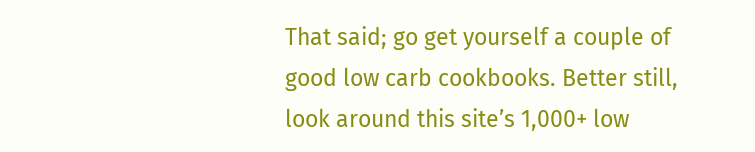That said; go get yourself a couple of good low carb cookbooks. Better still, look around this site’s 1,000+ low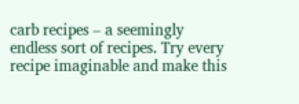carb recipes – a seemingly endless sort of recipes. Try every recipe imaginable and make this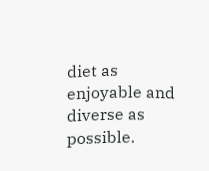diet as enjoyable and diverse as possible.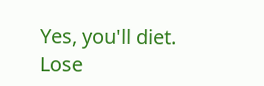Yes, you'll diet. Lose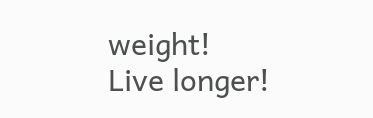weight! Live longer!